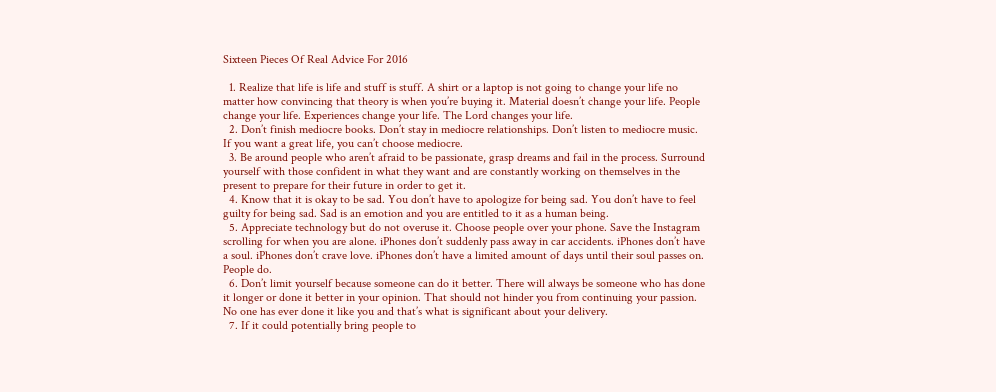Sixteen Pieces Of Real Advice For 2016

  1. Realize that life is life and stuff is stuff. A shirt or a laptop is not going to change your life no matter how convincing that theory is when you’re buying it. Material doesn’t change your life. People change your life. Experiences change your life. The Lord changes your life.
  2. Don’t finish mediocre books. Don’t stay in mediocre relationships. Don’t listen to mediocre music. If you want a great life, you can’t choose mediocre.
  3. Be around people who aren’t afraid to be passionate, grasp dreams and fail in the process. Surround yourself with those confident in what they want and are constantly working on themselves in the present to prepare for their future in order to get it.
  4. Know that it is okay to be sad. You don’t have to apologize for being sad. You don’t have to feel guilty for being sad. Sad is an emotion and you are entitled to it as a human being.
  5. Appreciate technology but do not overuse it. Choose people over your phone. Save the Instagram scrolling for when you are alone. iPhones don’t suddenly pass away in car accidents. iPhones don’t have a soul. iPhones don’t crave love. iPhones don’t have a limited amount of days until their soul passes on. People do.
  6. Don’t limit yourself because someone can do it better. There will always be someone who has done it longer or done it better in your opinion. That should not hinder you from continuing your passion. No one has ever done it like you and that’s what is significant about your delivery.
  7. If it could potentially bring people to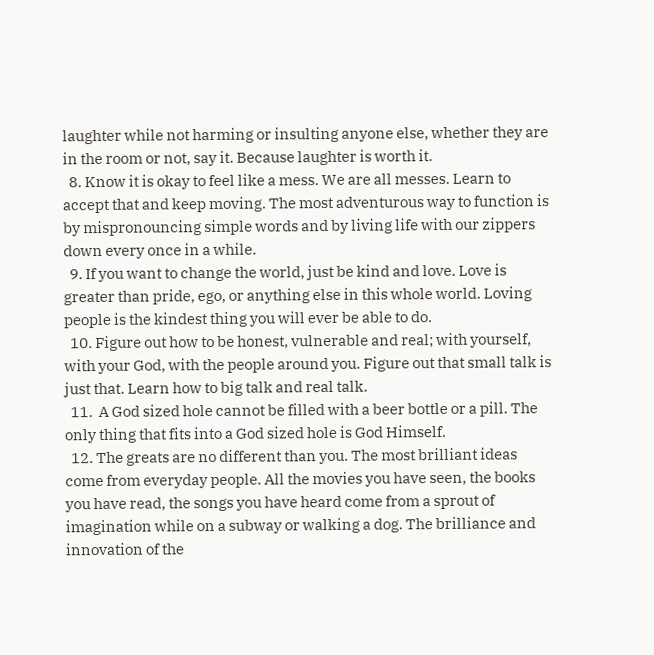laughter while not harming or insulting anyone else, whether they are in the room or not, say it. Because laughter is worth it.
  8. Know it is okay to feel like a mess. We are all messes. Learn to accept that and keep moving. The most adventurous way to function is by mispronouncing simple words and by living life with our zippers down every once in a while.
  9. If you want to change the world, just be kind and love. Love is greater than pride, ego, or anything else in this whole world. Loving people is the kindest thing you will ever be able to do.
  10. Figure out how to be honest, vulnerable and real; with yourself, with your God, with the people around you. Figure out that small talk is just that. Learn how to big talk and real talk.
  11.  A God sized hole cannot be filled with a beer bottle or a pill. The only thing that fits into a God sized hole is God Himself.
  12. The greats are no different than you. The most brilliant ideas come from everyday people. All the movies you have seen, the books you have read, the songs you have heard come from a sprout of imagination while on a subway or walking a dog. The brilliance and innovation of the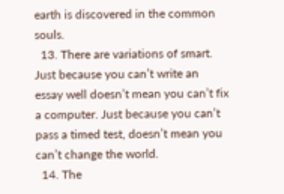earth is discovered in the common souls.
  13. There are variations of smart. Just because you can’t write an essay well doesn’t mean you can’t fix a computer. Just because you can’t pass a timed test, doesn’t mean you can’t change the world.
  14. The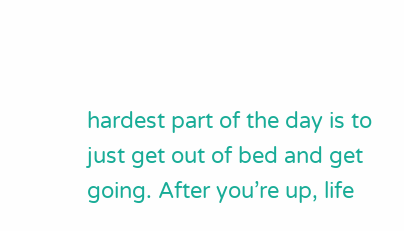hardest part of the day is to just get out of bed and get going. After you’re up, life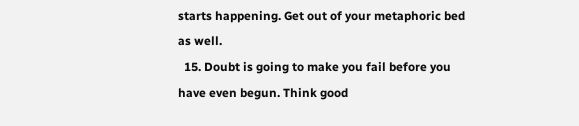starts happening. Get out of your metaphoric bed as well.
  15. Doubt is going to make you fail before you have even begun. Think good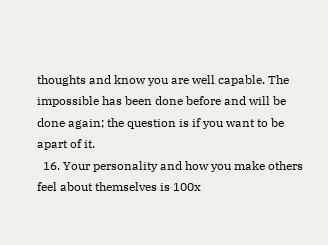thoughts and know you are well capable. The impossible has been done before and will be done again; the question is if you want to be apart of it.
  16. Your personality and how you make others feel about themselves is 100x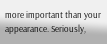more important than your appearance. Seriously,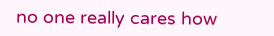no one really cares how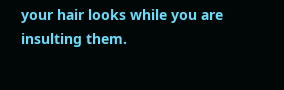your hair looks while you are insulting them.